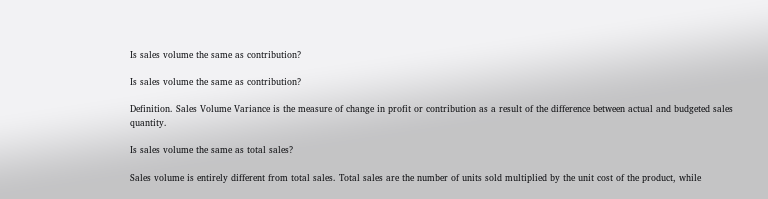Is sales volume the same as contribution?

Is sales volume the same as contribution?

Definition. Sales Volume Variance is the measure of change in profit or contribution as a result of the difference between actual and budgeted sales quantity.

Is sales volume the same as total sales?

Sales volume is entirely different from total sales. Total sales are the number of units sold multiplied by the unit cost of the product, while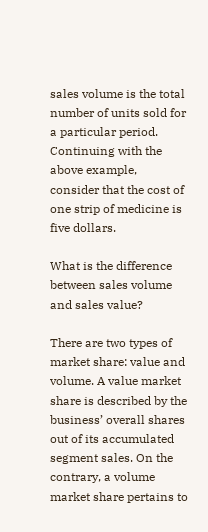sales volume is the total number of units sold for a particular period. Continuing with the above example, consider that the cost of one strip of medicine is five dollars.

What is the difference between sales volume and sales value?

There are two types of market share: value and volume. A value market share is described by the business’ overall shares out of its accumulated segment sales. On the contrary, a volume market share pertains to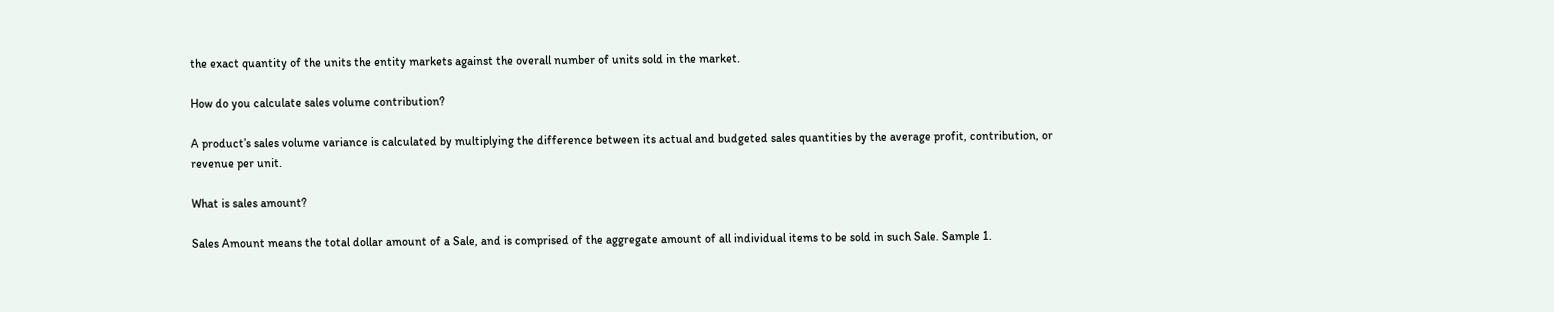the exact quantity of the units the entity markets against the overall number of units sold in the market.

How do you calculate sales volume contribution?

A product’s sales volume variance is calculated by multiplying the difference between its actual and budgeted sales quantities by the average profit, contribution, or revenue per unit.

What is sales amount?

Sales Amount means the total dollar amount of a Sale, and is comprised of the aggregate amount of all individual items to be sold in such Sale. Sample 1.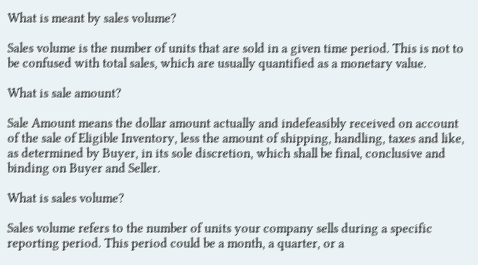What is meant by sales volume?

Sales volume is the number of units that are sold in a given time period. This is not to be confused with total sales, which are usually quantified as a monetary value.

What is sale amount?

Sale Amount means the dollar amount actually and indefeasibly received on account of the sale of Eligible Inventory, less the amount of shipping, handling, taxes and like, as determined by Buyer, in its sole discretion, which shall be final, conclusive and binding on Buyer and Seller.

What is sales volume?

Sales volume refers to the number of units your company sells during a specific reporting period. This period could be a month, a quarter, or a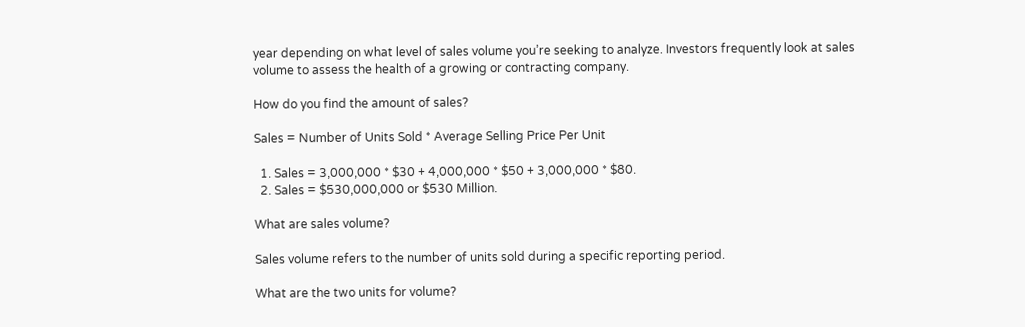year depending on what level of sales volume you’re seeking to analyze. Investors frequently look at sales volume to assess the health of a growing or contracting company.

How do you find the amount of sales?

Sales = Number of Units Sold * Average Selling Price Per Unit

  1. Sales = 3,000,000 * $30 + 4,000,000 * $50 + 3,000,000 * $80.
  2. Sales = $530,000,000 or $530 Million.

What are sales volume?

Sales volume refers to the number of units sold during a specific reporting period.

What are the two units for volume?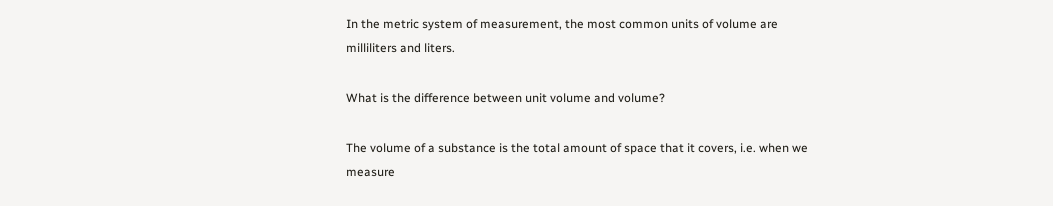In the metric system of measurement, the most common units of volume are milliliters and liters.

What is the difference between unit volume and volume?

The volume of a substance is the total amount of space that it covers, i.e. when we measure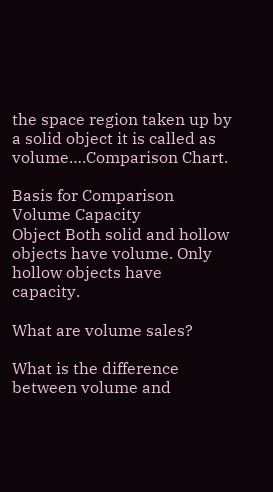the space region taken up by a solid object it is called as volume….Comparison Chart.

Basis for Comparison Volume Capacity
Object Both solid and hollow objects have volume. Only hollow objects have capacity.

What are volume sales?

What is the difference between volume and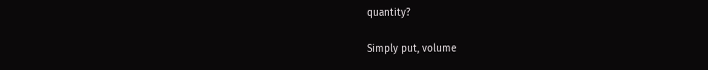quantity?

Simply put, volume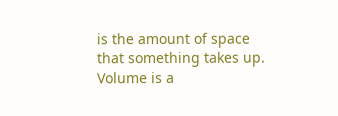is the amount of space that something takes up. Volume is a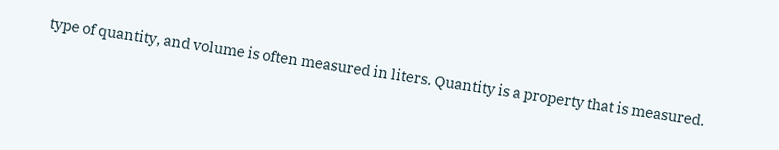type of quantity, and volume is often measured in liters. Quantity is a property that is measured.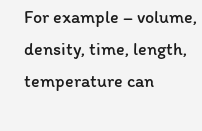For example – volume, density, time, length, temperature can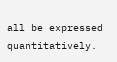all be expressed quantitatively.